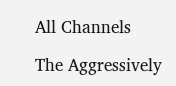All Channels

The Aggressively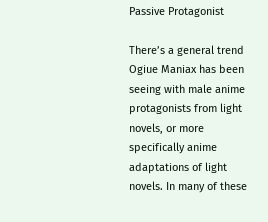Passive Protagonist

There’s a general trend Ogiue Maniax has been seeing with male anime protagonists from light novels, or more specifically anime adaptations of light novels. In many of these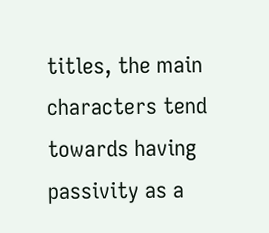titles, the main characters tend towards having passivity as a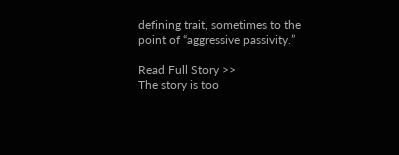defining trait, sometimes to the point of “aggressive passivity.”

Read Full Story >>
The story is too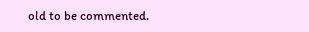old to be commented.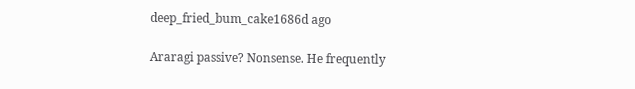deep_fried_bum_cake1686d ago

Araragi passive? Nonsense. He frequently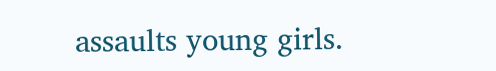assaults young girls.